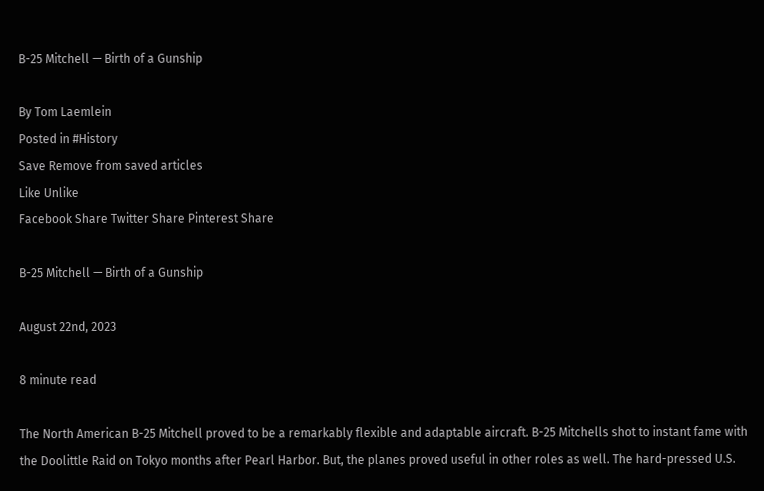B-25 Mitchell — Birth of a Gunship

By Tom Laemlein
Posted in #History
Save Remove from saved articles
Like Unlike
Facebook Share Twitter Share Pinterest Share

B-25 Mitchell — Birth of a Gunship

August 22nd, 2023

8 minute read

The North American B-25 Mitchell proved to be a remarkably flexible and adaptable aircraft. B-25 Mitchells shot to instant fame with the Doolittle Raid on Tokyo months after Pearl Harbor. But, the planes proved useful in other roles as well. The hard-pressed U.S.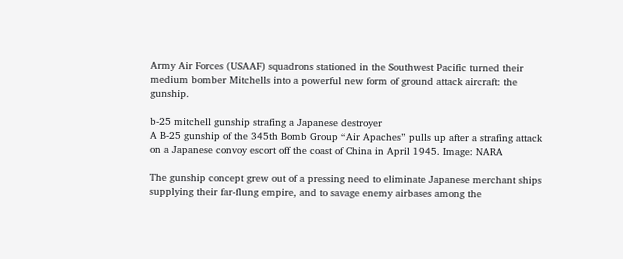Army Air Forces (USAAF) squadrons stationed in the Southwest Pacific turned their medium bomber Mitchells into a powerful new form of ground attack aircraft: the gunship.

b-25 mitchell gunship strafing a Japanese destroyer
A B-25 gunship of the 345th Bomb Group “Air Apaches” pulls up after a strafing attack on a Japanese convoy escort off the coast of China in April 1945. Image: NARA

The gunship concept grew out of a pressing need to eliminate Japanese merchant ships supplying their far-flung empire, and to savage enemy airbases among the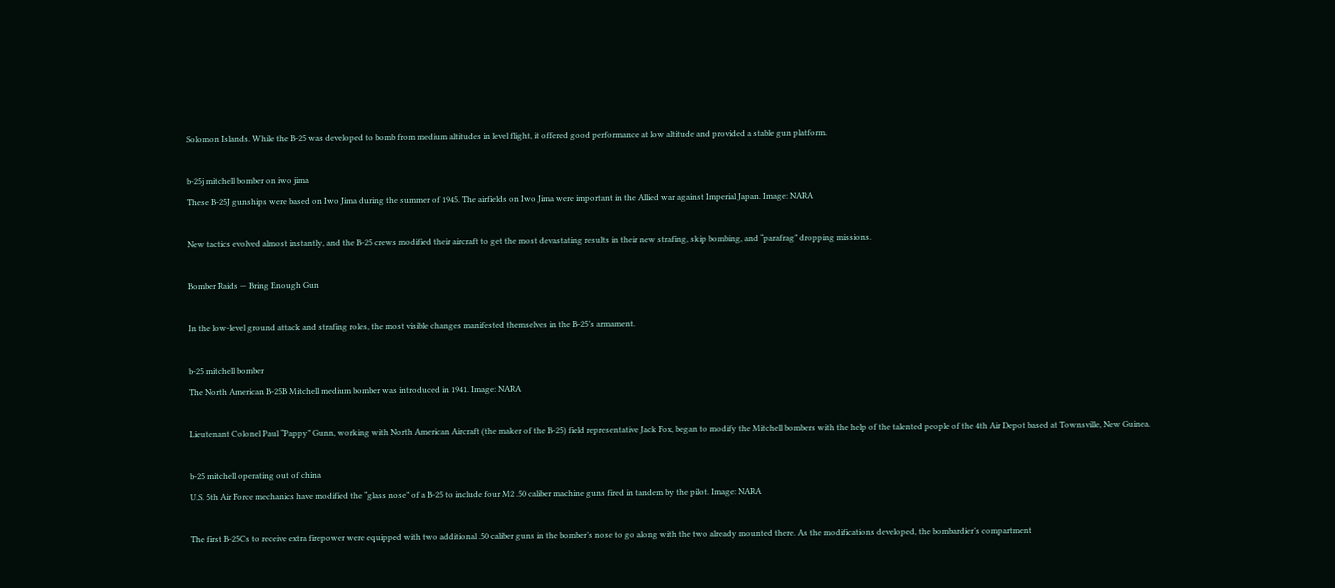Solomon Islands. While the B-25 was developed to bomb from medium altitudes in level flight, it offered good performance at low altitude and provided a stable gun platform.

b-25j mitchell bomber on iwo jima
These B-25J gunships were based on Iwo Jima during the summer of 1945. The airfields on Iwo Jima were important in the Allied war against Imperial Japan. Image: NARA

New tactics evolved almost instantly, and the B-25 crews modified their aircraft to get the most devastating results in their new strafing, skip bombing, and “parafrag” dropping missions.

Bomber Raids — Bring Enough Gun

In the low-level ground attack and strafing roles, the most visible changes manifested themselves in the B-25’s armament.

b-25 mitchell bomber
The North American B-25B Mitchell medium bomber was introduced in 1941. Image: NARA

Lieutenant Colonel Paul “Pappy” Gunn, working with North American Aircraft (the maker of the B-25) field representative Jack Fox, began to modify the Mitchell bombers with the help of the talented people of the 4th Air Depot based at Townsville, New Guinea.

b-25 mitchell operating out of china
U.S. 5th Air Force mechanics have modified the “glass nose” of a B-25 to include four M2 .50 caliber machine guns fired in tandem by the pilot. Image: NARA

The first B-25Cs to receive extra firepower were equipped with two additional .50 caliber guns in the bomber’s nose to go along with the two already mounted there. As the modifications developed, the bombardier’s compartment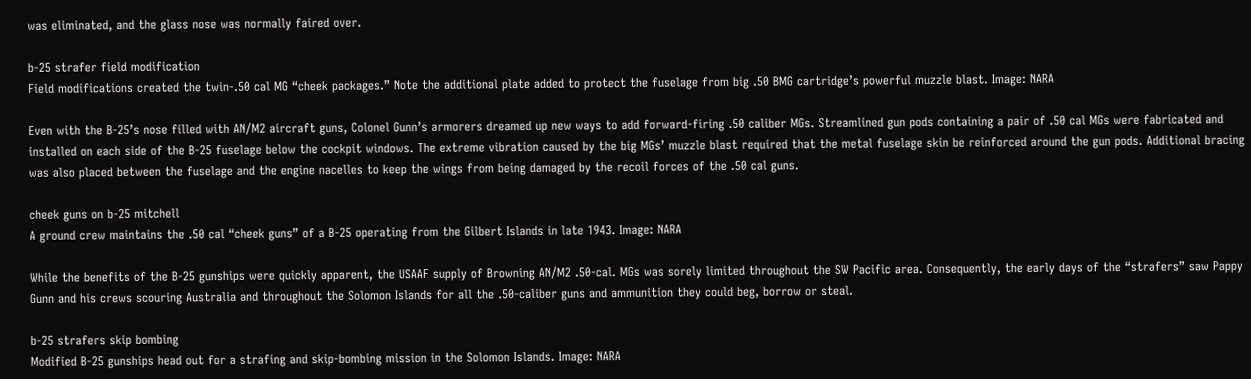was eliminated, and the glass nose was normally faired over.

b-25 strafer field modification
Field modifications created the twin-.50 cal MG “cheek packages.” Note the additional plate added to protect the fuselage from big .50 BMG cartridge’s powerful muzzle blast. Image: NARA

Even with the B-25’s nose filled with AN/M2 aircraft guns, Colonel Gunn’s armorers dreamed up new ways to add forward-firing .50 caliber MGs. Streamlined gun pods containing a pair of .50 cal MGs were fabricated and installed on each side of the B-25 fuselage below the cockpit windows. The extreme vibration caused by the big MGs’ muzzle blast required that the metal fuselage skin be reinforced around the gun pods. Additional bracing was also placed between the fuselage and the engine nacelles to keep the wings from being damaged by the recoil forces of the .50 cal guns.

cheek guns on b-25 mitchell
A ground crew maintains the .50 cal “cheek guns” of a B-25 operating from the Gilbert Islands in late 1943. Image: NARA

While the benefits of the B-25 gunships were quickly apparent, the USAAF supply of Browning AN/M2 .50-cal. MGs was sorely limited throughout the SW Pacific area. Consequently, the early days of the “strafers” saw Pappy Gunn and his crews scouring Australia and throughout the Solomon Islands for all the .50-caliber guns and ammunition they could beg, borrow or steal.

b-25 strafers skip bombing
Modified B-25 gunships head out for a strafing and skip-bombing mission in the Solomon Islands. Image: NARA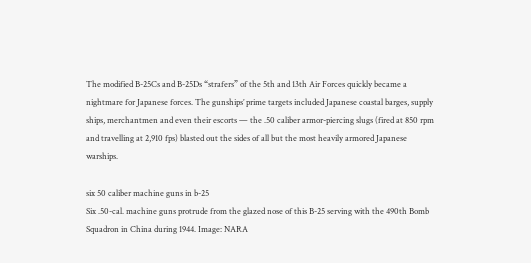The modified B-25Cs and B-25Ds “strafers” of the 5th and 13th Air Forces quickly became a nightmare for Japanese forces. The gunships’ prime targets included Japanese coastal barges, supply ships, merchantmen and even their escorts — the .50 caliber armor-piercing slugs (fired at 850 rpm and travelling at 2,910 fps) blasted out the sides of all but the most heavily armored Japanese warships.

six 50 caliber machine guns in b-25
Six .50-cal. machine guns protrude from the glazed nose of this B-25 serving with the 490th Bomb Squadron in China during 1944. Image: NARA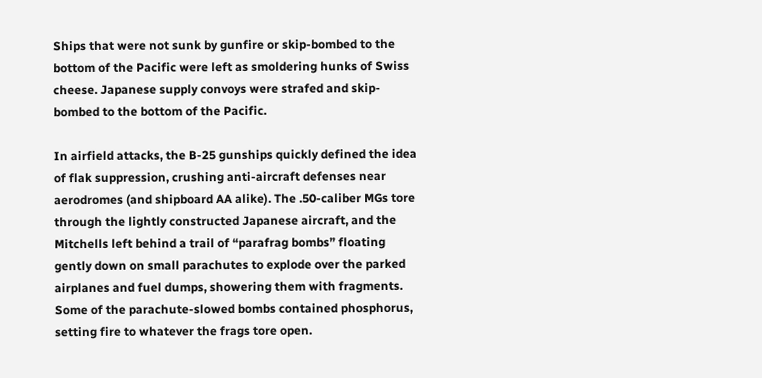Ships that were not sunk by gunfire or skip-bombed to the bottom of the Pacific were left as smoldering hunks of Swiss cheese. Japanese supply convoys were strafed and skip-bombed to the bottom of the Pacific.

In airfield attacks, the B-25 gunships quickly defined the idea of flak suppression, crushing anti-aircraft defenses near aerodromes (and shipboard AA alike). The .50-caliber MGs tore through the lightly constructed Japanese aircraft, and the Mitchells left behind a trail of “parafrag bombs” floating gently down on small parachutes to explode over the parked airplanes and fuel dumps, showering them with fragments. Some of the parachute-slowed bombs contained phosphorus, setting fire to whatever the frags tore open.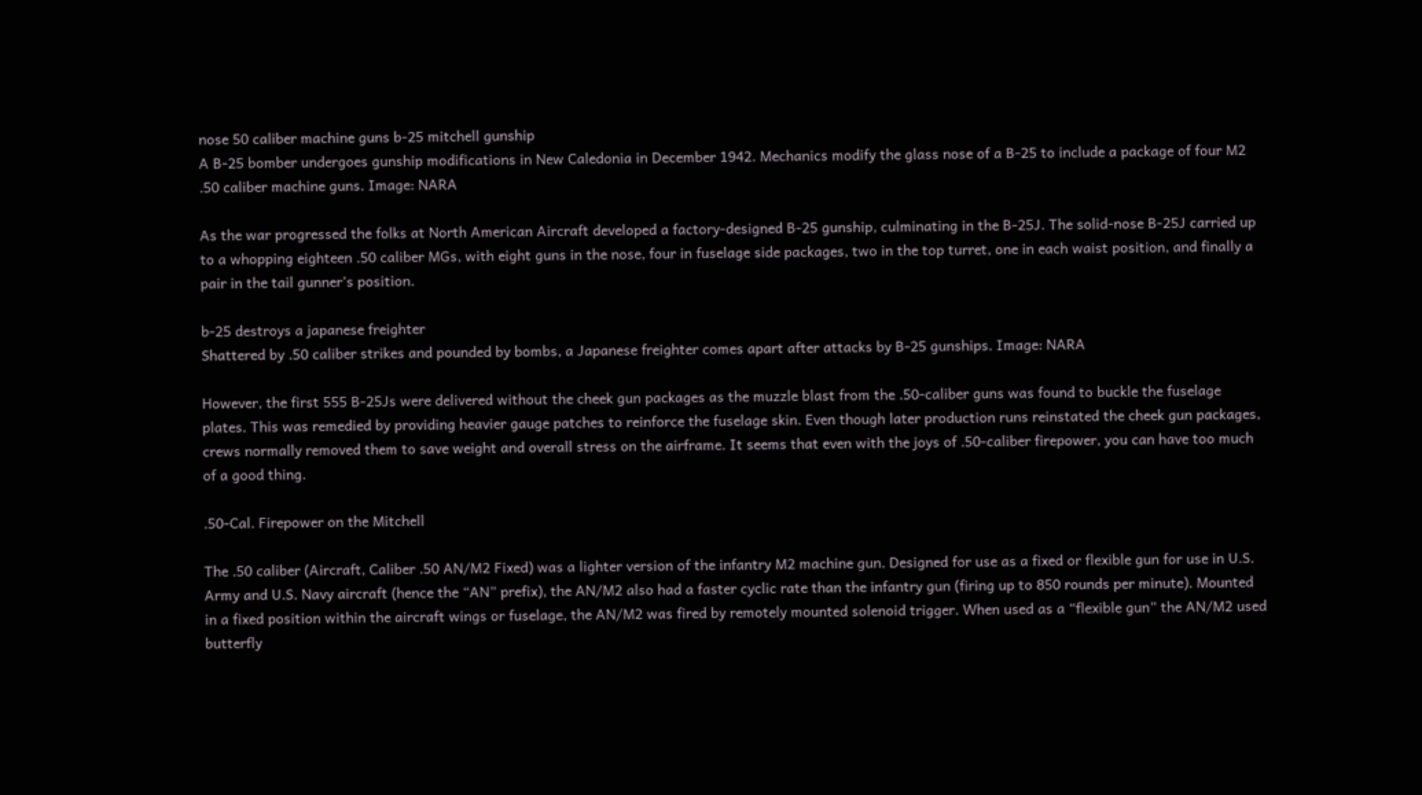nose 50 caliber machine guns b-25 mitchell gunship
A B-25 bomber undergoes gunship modifications in New Caledonia in December 1942. Mechanics modify the glass nose of a B-25 to include a package of four M2 .50 caliber machine guns. Image: NARA

As the war progressed the folks at North American Aircraft developed a factory-designed B-25 gunship, culminating in the B-25J. The solid-nose B-25J carried up to a whopping eighteen .50 caliber MGs, with eight guns in the nose, four in fuselage side packages, two in the top turret, one in each waist position, and finally a pair in the tail gunner’s position.

b-25 destroys a japanese freighter
Shattered by .50 caliber strikes and pounded by bombs, a Japanese freighter comes apart after attacks by B-25 gunships. Image: NARA

However, the first 555 B-25Js were delivered without the cheek gun packages as the muzzle blast from the .50-caliber guns was found to buckle the fuselage plates. This was remedied by providing heavier gauge patches to reinforce the fuselage skin. Even though later production runs reinstated the cheek gun packages, crews normally removed them to save weight and overall stress on the airframe. It seems that even with the joys of .50-caliber firepower, you can have too much of a good thing.

.50-Cal. Firepower on the Mitchell

The .50 caliber (Aircraft, Caliber .50 AN/M2 Fixed) was a lighter version of the infantry M2 machine gun. Designed for use as a fixed or flexible gun for use in U.S. Army and U.S. Navy aircraft (hence the “AN” prefix), the AN/M2 also had a faster cyclic rate than the infantry gun (firing up to 850 rounds per minute). Mounted in a fixed position within the aircraft wings or fuselage, the AN/M2 was fired by remotely mounted solenoid trigger. When used as a “flexible gun” the AN/M2 used butterfly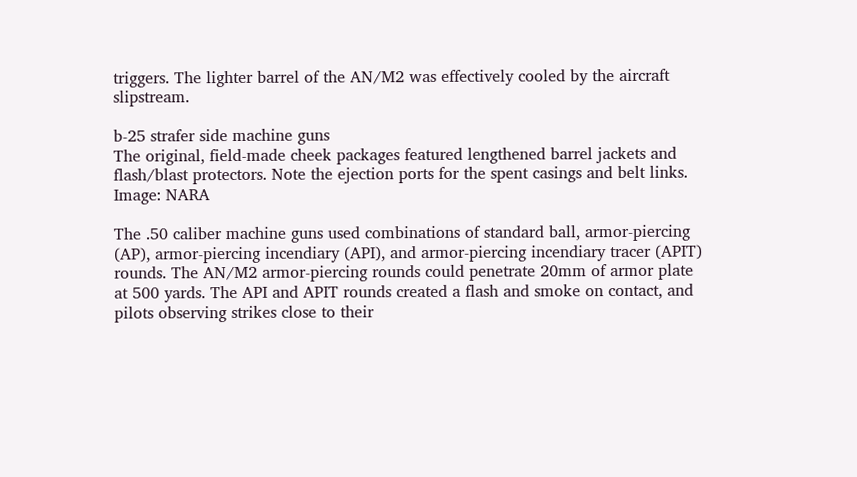triggers. The lighter barrel of the AN/M2 was effectively cooled by the aircraft slipstream.

b-25 strafer side machine guns
The original, field-made cheek packages featured lengthened barrel jackets and flash/blast protectors. Note the ejection ports for the spent casings and belt links. Image: NARA

The .50 caliber machine guns used combinations of standard ball, armor-piercing (AP), armor-piercing incendiary (API), and armor-piercing incendiary tracer (APIT) rounds. The AN/M2 armor-piercing rounds could penetrate 20mm of armor plate at 500 yards. The API and APIT rounds created a flash and smoke on contact, and pilots observing strikes close to their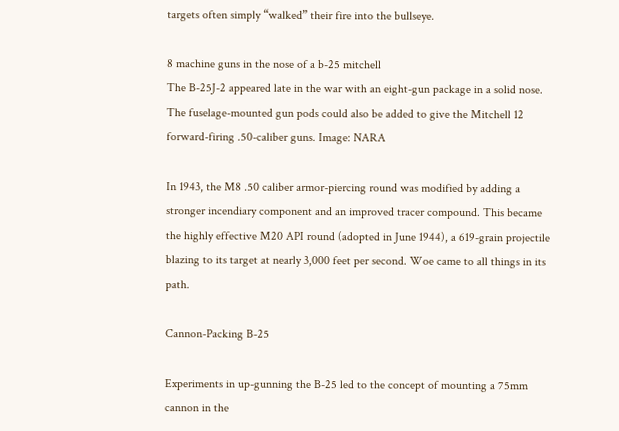targets often simply “walked” their fire into the bullseye.

8 machine guns in the nose of a b-25 mitchell
The B-25J-2 appeared late in the war with an eight-gun package in a solid nose. The fuselage-mounted gun pods could also be added to give the Mitchell 12 forward-firing .50-caliber guns. Image: NARA

In 1943, the M8 .50 caliber armor-piercing round was modified by adding a stronger incendiary component and an improved tracer compound. This became the highly effective M20 API round (adopted in June 1944), a 619-grain projectile blazing to its target at nearly 3,000 feet per second. Woe came to all things in its path.

Cannon-Packing B-25

Experiments in up-gunning the B-25 led to the concept of mounting a 75mm cannon in the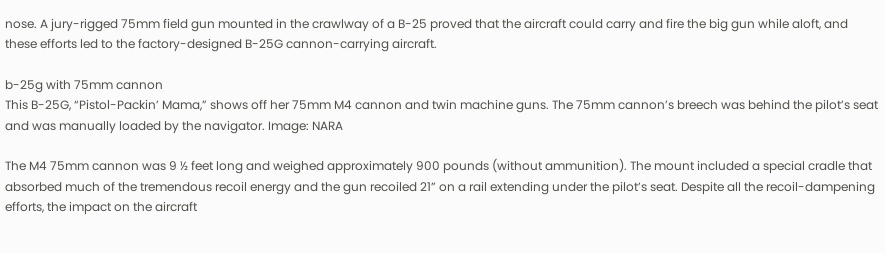nose. A jury-rigged 75mm field gun mounted in the crawlway of a B-25 proved that the aircraft could carry and fire the big gun while aloft, and these efforts led to the factory-designed B-25G cannon-carrying aircraft.

b-25g with 75mm cannon
This B-25G, “Pistol-Packin’ Mama,” shows off her 75mm M4 cannon and twin machine guns. The 75mm cannon’s breech was behind the pilot’s seat and was manually loaded by the navigator. Image: NARA

The M4 75mm cannon was 9 ½ feet long and weighed approximately 900 pounds (without ammunition). The mount included a special cradle that absorbed much of the tremendous recoil energy and the gun recoiled 21” on a rail extending under the pilot’s seat. Despite all the recoil-dampening efforts, the impact on the aircraft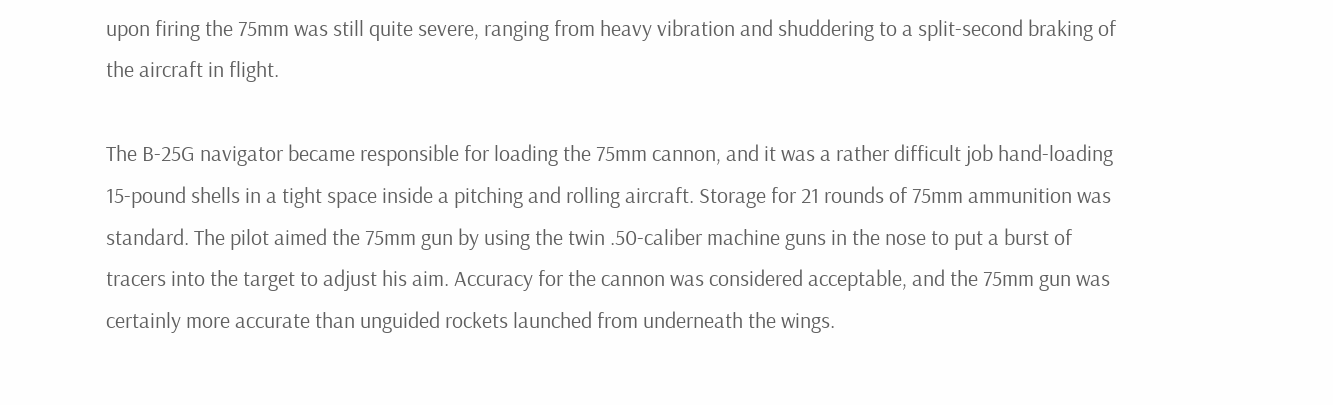upon firing the 75mm was still quite severe, ranging from heavy vibration and shuddering to a split-second braking of the aircraft in flight.

The B-25G navigator became responsible for loading the 75mm cannon, and it was a rather difficult job hand-loading 15-pound shells in a tight space inside a pitching and rolling aircraft. Storage for 21 rounds of 75mm ammunition was standard. The pilot aimed the 75mm gun by using the twin .50-caliber machine guns in the nose to put a burst of tracers into the target to adjust his aim. Accuracy for the cannon was considered acceptable, and the 75mm gun was certainly more accurate than unguided rockets launched from underneath the wings.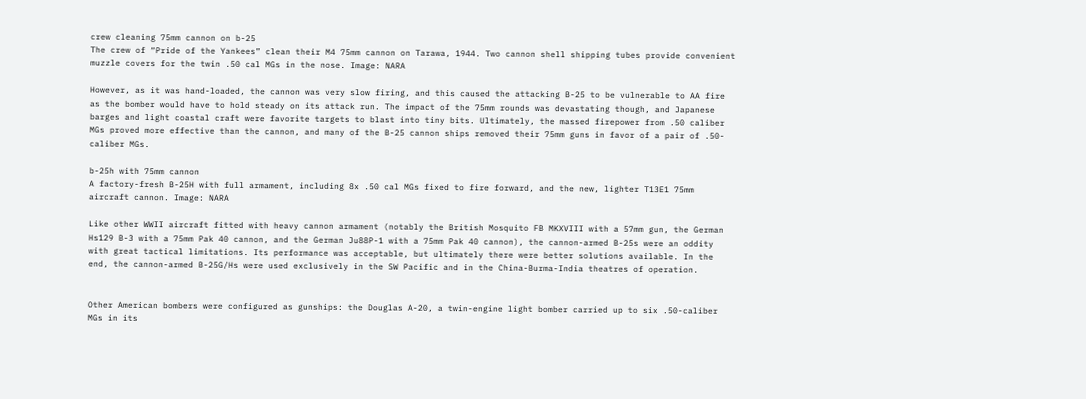crew cleaning 75mm cannon on b-25
The crew of “Pride of the Yankees” clean their M4 75mm cannon on Tarawa, 1944. Two cannon shell shipping tubes provide convenient muzzle covers for the twin .50 cal MGs in the nose. Image: NARA

However, as it was hand-loaded, the cannon was very slow firing, and this caused the attacking B-25 to be vulnerable to AA fire as the bomber would have to hold steady on its attack run. The impact of the 75mm rounds was devastating though, and Japanese barges and light coastal craft were favorite targets to blast into tiny bits. Ultimately, the massed firepower from .50 caliber MGs proved more effective than the cannon, and many of the B-25 cannon ships removed their 75mm guns in favor of a pair of .50-caliber MGs.

b-25h with 75mm cannon
A factory-fresh B-25H with full armament, including 8x .50 cal MGs fixed to fire forward, and the new, lighter T13E1 75mm aircraft cannon. Image: NARA

Like other WWII aircraft fitted with heavy cannon armament (notably the British Mosquito FB MKXVIII with a 57mm gun, the German Hs129 B-3 with a 75mm Pak 40 cannon, and the German Ju88P-1 with a 75mm Pak 40 cannon), the cannon-armed B-25s were an oddity with great tactical limitations. Its performance was acceptable, but ultimately there were better solutions available. In the end, the cannon-armed B-25G/Hs were used exclusively in the SW Pacific and in the China-Burma-India theatres of operation.


Other American bombers were configured as gunships: the Douglas A-20, a twin-engine light bomber carried up to six .50-caliber MGs in its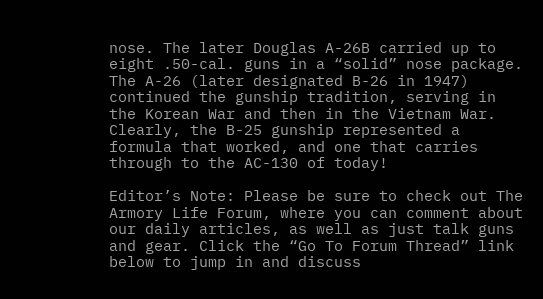nose. The later Douglas A-26B carried up to eight .50-cal. guns in a “solid” nose package. The A-26 (later designated B-26 in 1947) continued the gunship tradition, serving in the Korean War and then in the Vietnam War. Clearly, the B-25 gunship represented a formula that worked, and one that carries through to the AC-130 of today!

Editor’s Note: Please be sure to check out The Armory Life Forum, where you can comment about our daily articles, as well as just talk guns and gear. Click the “Go To Forum Thread” link below to jump in and discuss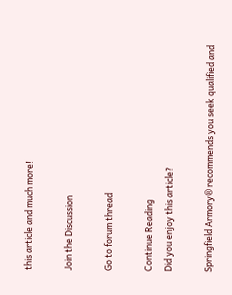this article and much more!

Join the Discussion

Go to forum thread

Continue Reading
Did you enjoy this article?

Springfield Armory® recommends you seek qualified and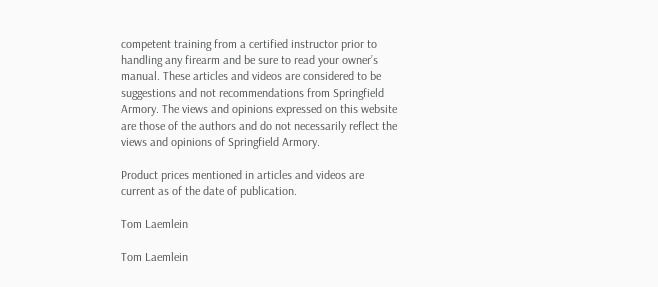competent training from a certified instructor prior to handling any firearm and be sure to read your owner’s manual. These articles and videos are considered to be suggestions and not recommendations from Springfield Armory. The views and opinions expressed on this website are those of the authors and do not necessarily reflect the views and opinions of Springfield Armory.

Product prices mentioned in articles and videos are current as of the date of publication.

Tom Laemlein

Tom Laemlein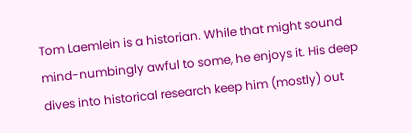Tom Laemlein is a historian. While that might sound mind-numbingly awful to some, he enjoys it. His deep dives into historical research keep him (mostly) out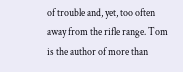of trouble and, yet, too often away from the rifle range. Tom is the author of more than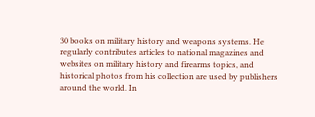30 books on military history and weapons systems. He regularly contributes articles to national magazines and websites on military history and firearms topics, and historical photos from his collection are used by publishers around the world. In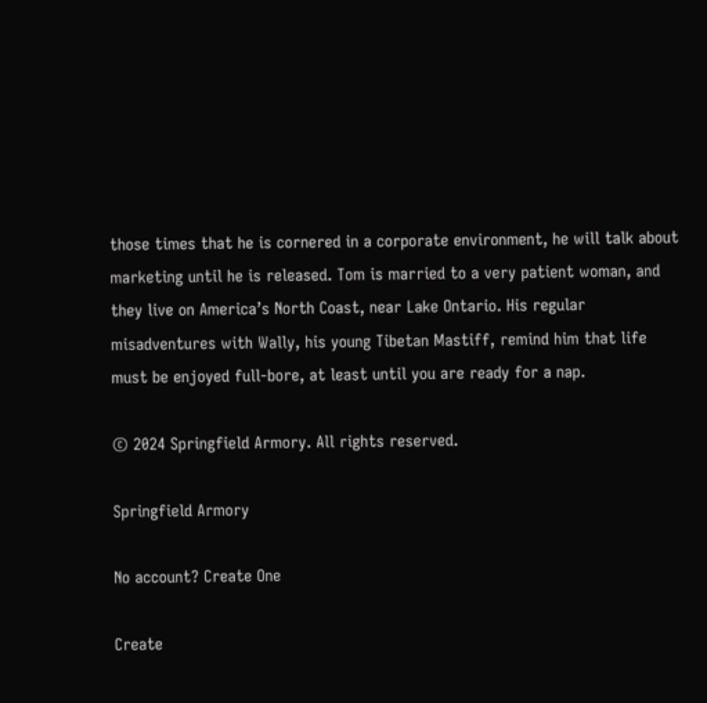those times that he is cornered in a corporate environment, he will talk about marketing until he is released. Tom is married to a very patient woman, and they live on America’s North Coast, near Lake Ontario. His regular misadventures with Wally, his young Tibetan Mastiff, remind him that life must be enjoyed full-bore, at least until you are ready for a nap.

© 2024 Springfield Armory. All rights reserved.

Springfield Armory

No account? Create One

Create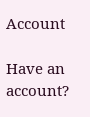Account

Have an account?